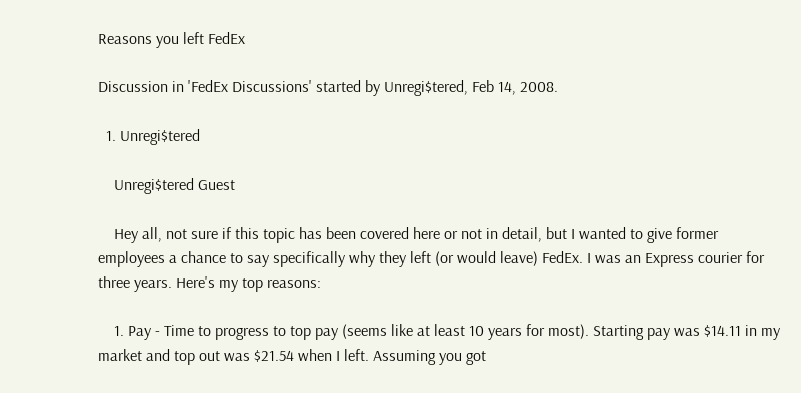Reasons you left FedEx

Discussion in 'FedEx Discussions' started by Unregi$tered, Feb 14, 2008.

  1. Unregi$tered

    Unregi$tered Guest

    Hey all, not sure if this topic has been covered here or not in detail, but I wanted to give former employees a chance to say specifically why they left (or would leave) FedEx. I was an Express courier for three years. Here's my top reasons:

    1. Pay - Time to progress to top pay (seems like at least 10 years for most). Starting pay was $14.11 in my market and top out was $21.54 when I left. Assuming you got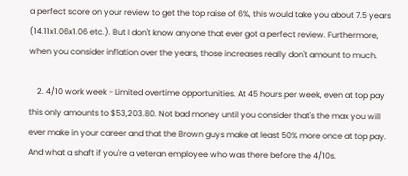a perfect score on your review to get the top raise of 6%, this would take you about 7.5 years (14.11x1.06x1.06 etc.). But I don't know anyone that ever got a perfect review. Furthermore, when you consider inflation over the years, those increases really don't amount to much.

    2. 4/10 work week - Limited overtime opportunities. At 45 hours per week, even at top pay this only amounts to $53,203.80. Not bad money until you consider that's the max you will ever make in your career and that the Brown guys make at least 50% more once at top pay. And what a shaft if you're a veteran employee who was there before the 4/10s.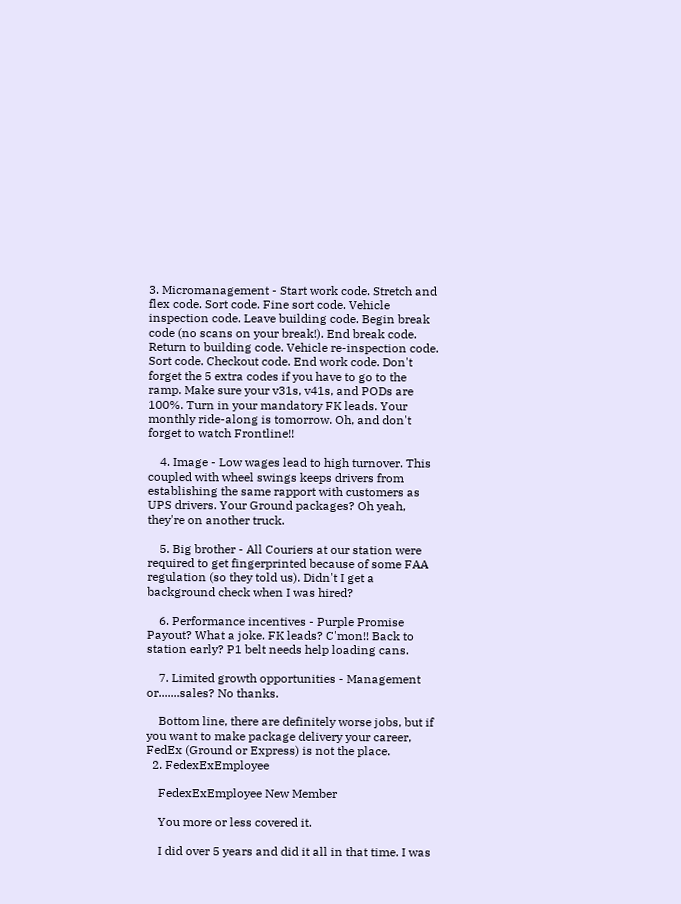3. Micromanagement - Start work code. Stretch and flex code. Sort code. Fine sort code. Vehicle inspection code. Leave building code. Begin break code (no scans on your break!). End break code. Return to building code. Vehicle re-inspection code. Sort code. Checkout code. End work code. Don't forget the 5 extra codes if you have to go to the ramp. Make sure your v31s, v41s, and PODs are 100%. Turn in your mandatory FK leads. Your monthly ride-along is tomorrow. Oh, and don't forget to watch Frontline!!

    4. Image - Low wages lead to high turnover. This coupled with wheel swings keeps drivers from establishing the same rapport with customers as UPS drivers. Your Ground packages? Oh yeah, they're on another truck.

    5. Big brother - All Couriers at our station were required to get fingerprinted because of some FAA regulation (so they told us). Didn't I get a background check when I was hired?

    6. Performance incentives - Purple Promise Payout? What a joke. FK leads? C'mon!! Back to station early? P1 belt needs help loading cans.

    7. Limited growth opportunities - Management or.......sales? No thanks.

    Bottom line, there are definitely worse jobs, but if you want to make package delivery your career, FedEx (Ground or Express) is not the place.
  2. FedexExEmployee

    FedexExEmployee New Member

    You more or less covered it.

    I did over 5 years and did it all in that time. I was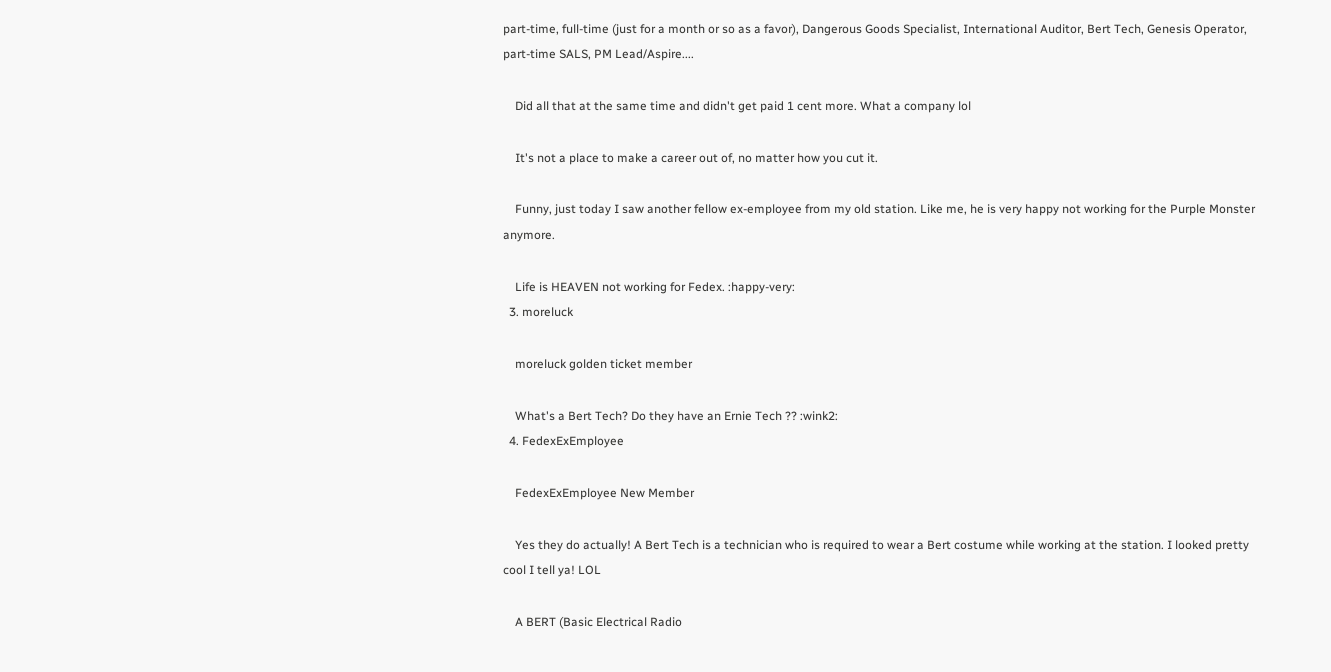part-time, full-time (just for a month or so as a favor), Dangerous Goods Specialist, International Auditor, Bert Tech, Genesis Operator, part-time SALS, PM Lead/Aspire....

    Did all that at the same time and didn't get paid 1 cent more. What a company lol

    It's not a place to make a career out of, no matter how you cut it.

    Funny, just today I saw another fellow ex-employee from my old station. Like me, he is very happy not working for the Purple Monster anymore.

    Life is HEAVEN not working for Fedex. :happy-very:
  3. moreluck

    moreluck golden ticket member

    What's a Bert Tech? Do they have an Ernie Tech ?? :wink2:
  4. FedexExEmployee

    FedexExEmployee New Member

    Yes they do actually! A Bert Tech is a technician who is required to wear a Bert costume while working at the station. I looked pretty cool I tell ya! LOL

    A BERT (Basic Electrical Radio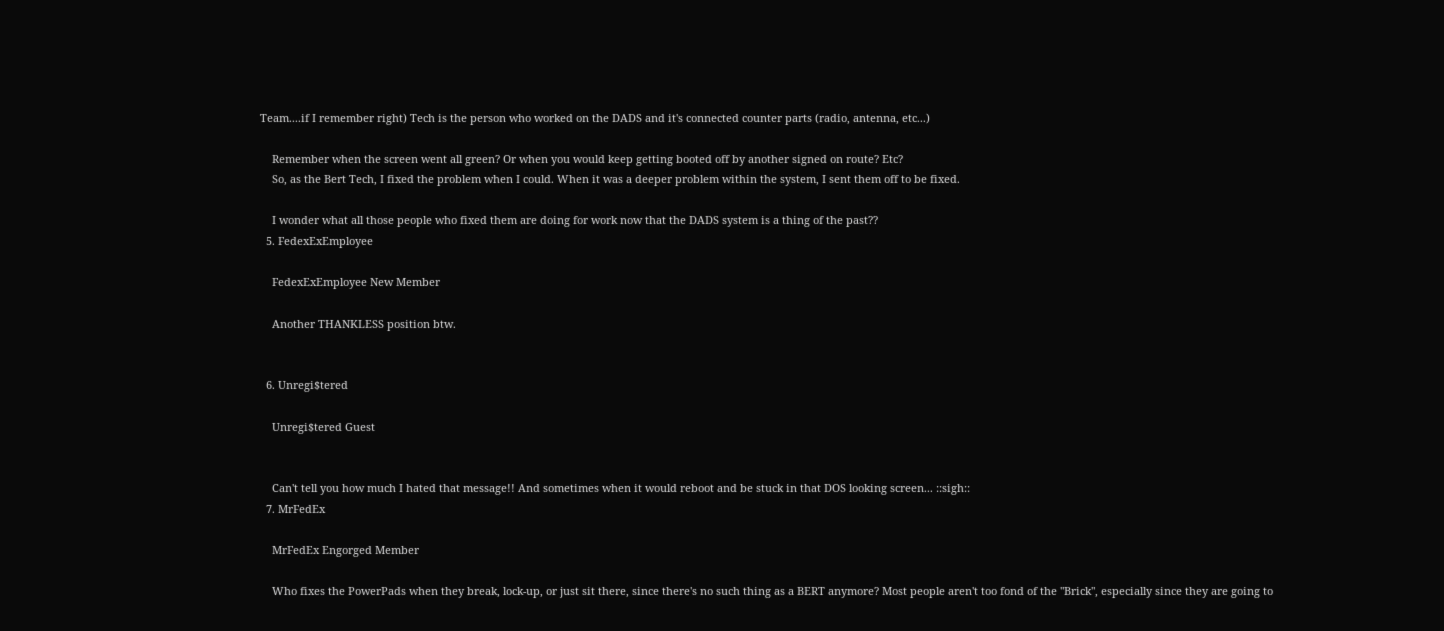Team....if I remember right) Tech is the person who worked on the DADS and it's connected counter parts (radio, antenna, etc...)

    Remember when the screen went all green? Or when you would keep getting booted off by another signed on route? Etc?
    So, as the Bert Tech, I fixed the problem when I could. When it was a deeper problem within the system, I sent them off to be fixed.

    I wonder what all those people who fixed them are doing for work now that the DADS system is a thing of the past??
  5. FedexExEmployee

    FedexExEmployee New Member

    Another THANKLESS position btw.


  6. Unregi$tered

    Unregi$tered Guest


    Can't tell you how much I hated that message!! And sometimes when it would reboot and be stuck in that DOS looking screen... ::sigh::
  7. MrFedEx

    MrFedEx Engorged Member

    Who fixes the PowerPads when they break, lock-up, or just sit there, since there's no such thing as a BERT anymore? Most people aren't too fond of the "Brick", especially since they are going to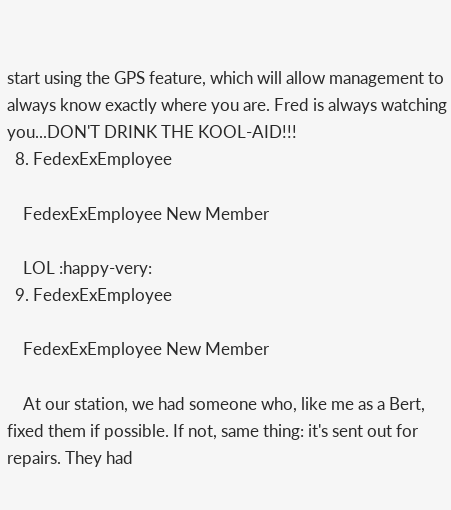start using the GPS feature, which will allow management to always know exactly where you are. Fred is always watching you...DON'T DRINK THE KOOL-AID!!!
  8. FedexExEmployee

    FedexExEmployee New Member

    LOL :happy-very:
  9. FedexExEmployee

    FedexExEmployee New Member

    At our station, we had someone who, like me as a Bert, fixed them if possible. If not, same thing: it's sent out for repairs. They had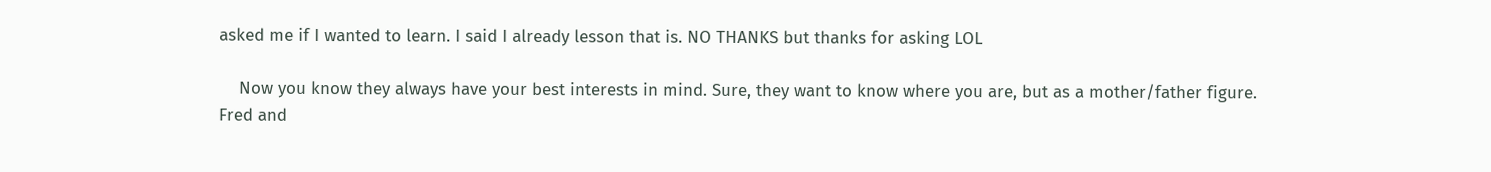asked me if I wanted to learn. I said I already lesson that is. NO THANKS but thanks for asking LOL

    Now you know they always have your best interests in mind. Sure, they want to know where you are, but as a mother/father figure. Fred and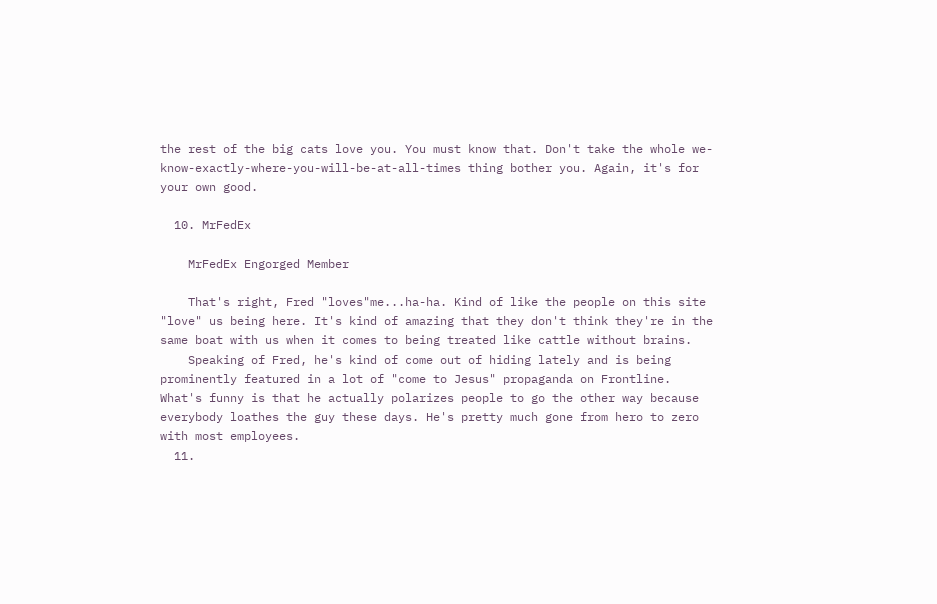the rest of the big cats love you. You must know that. Don't take the whole we-know-exactly-where-you-will-be-at-all-times thing bother you. Again, it's for your own good.

  10. MrFedEx

    MrFedEx Engorged Member

    That's right, Fred "loves"me...ha-ha. Kind of like the people on this site "love" us being here. It's kind of amazing that they don't think they're in the same boat with us when it comes to being treated like cattle without brains.
    Speaking of Fred, he's kind of come out of hiding lately and is being prominently featured in a lot of "come to Jesus" propaganda on Frontline. What's funny is that he actually polarizes people to go the other way because everybody loathes the guy these days. He's pretty much gone from hero to zero with most employees.
  11.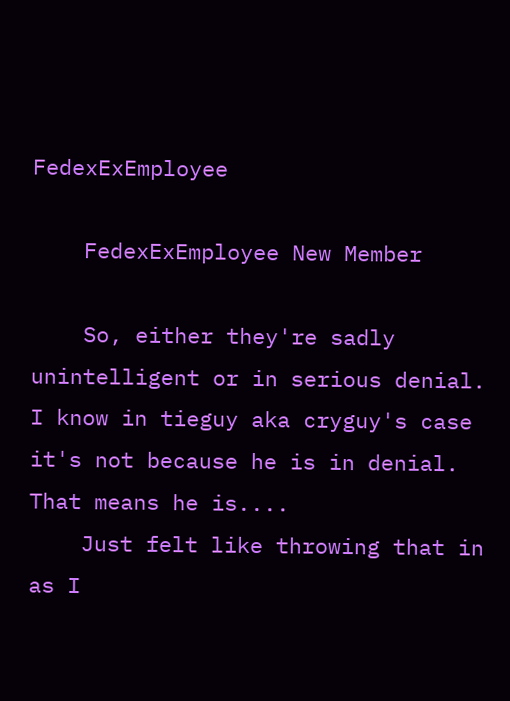FedexExEmployee

    FedexExEmployee New Member

    So, either they're sadly unintelligent or in serious denial. I know in tieguy aka cryguy's case it's not because he is in denial. That means he is....
    Just felt like throwing that in as I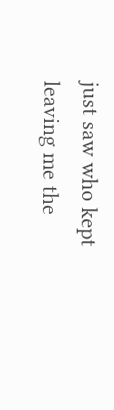just saw who kept leaving me the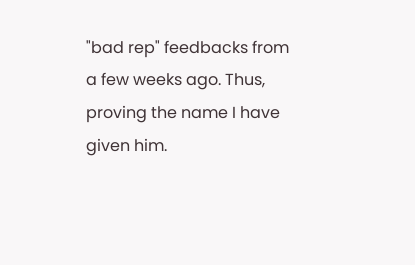"bad rep" feedbacks from a few weeks ago. Thus, proving the name I have given him.